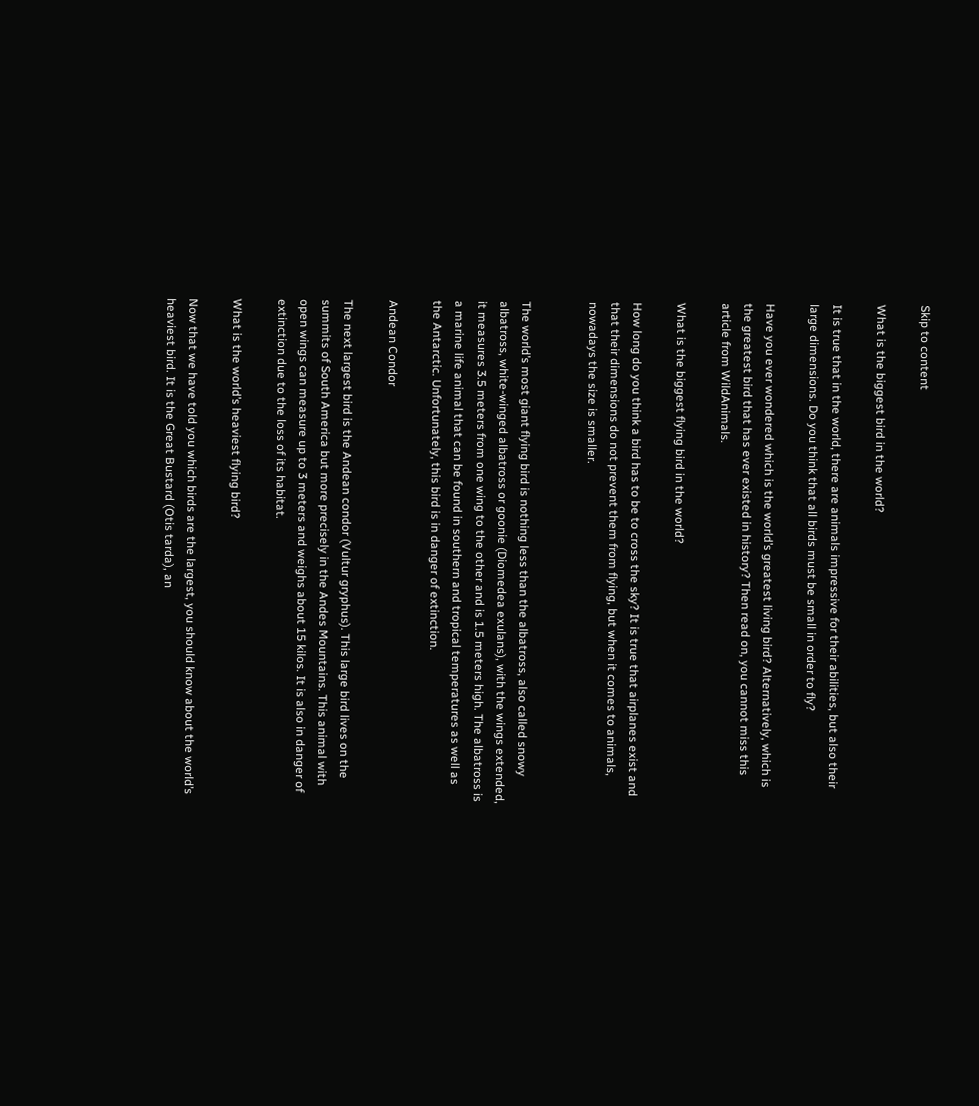Skip to content

What is the biggest bird in the world?

It is true that in the world, there are animals impressive for their abilities, but also their large dimensions. Do you think that all birds must be small in order to fly?

Have you ever wondered which is the world’s greatest living bird? Alternatively, which is the greatest bird that has ever existed in history? Then read on, you cannot miss this article from WildAnimals.

What is the biggest flying bird in the world?

How long do you think a bird has to be to cross the sky? It is true that airplanes exist and that their dimensions do not prevent them from flying, but when it comes to animals, nowadays the size is smaller.


The world’s most giant flying bird is nothing less than the albatross, also called snowy albatross, white-winged albatross or goonie (Diomedea exulans), with the wings extended, it measures 3.5 meters from one wing to the other and is 1.5 meters high. The albatross is a marine life animal that can be found in southern and tropical temperatures as well as the Antarctic. Unfortunately, this bird is in danger of extinction.

Andean Condor

The next largest bird is the Andean condor (Vultur gryphus). This large bird lives on the summits of South America but more precisely in the Andes Mountains. This animal with open wings can measure up to 3 meters and weighs about 15 kilos. It is also in danger of extinction due to the loss of its habitat.

What is the world’s heaviest flying bird?

Now that we have told you which birds are the largest, you should know about the world’s heaviest bird. It is the Great Bustard (Otis tarda), an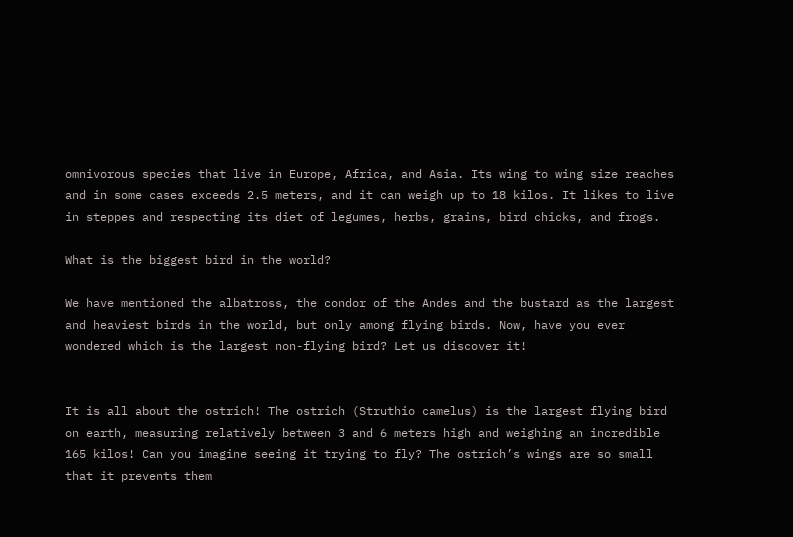omnivorous species that live in Europe, Africa, and Asia. Its wing to wing size reaches and in some cases exceeds 2.5 meters, and it can weigh up to 18 kilos. It likes to live in steppes and respecting its diet of legumes, herbs, grains, bird chicks, and frogs.

What is the biggest bird in the world?

We have mentioned the albatross, the condor of the Andes and the bustard as the largest and heaviest birds in the world, but only among flying birds. Now, have you ever wondered which is the largest non-flying bird? Let us discover it!


It is all about the ostrich! The ostrich (Struthio camelus) is the largest flying bird on earth, measuring relatively between 3 and 6 meters high and weighing an incredible 165 kilos! Can you imagine seeing it trying to fly? The ostrich’s wings are so small that it prevents them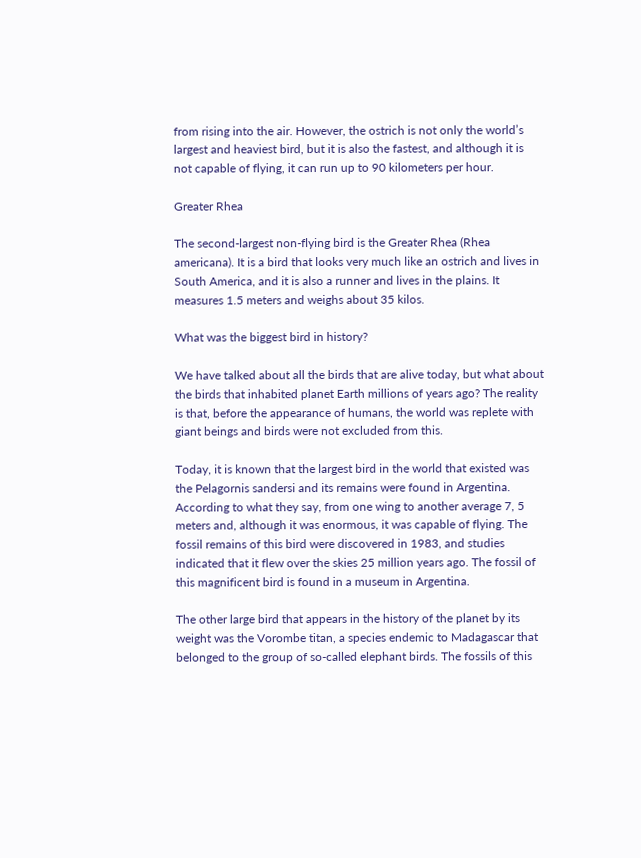from rising into the air. However, the ostrich is not only the world’s largest and heaviest bird, but it is also the fastest, and although it is not capable of flying, it can run up to 90 kilometers per hour.

Greater Rhea

The second-largest non-flying bird is the Greater Rhea (Rhea americana). It is a bird that looks very much like an ostrich and lives in South America, and it is also a runner and lives in the plains. It measures 1.5 meters and weighs about 35 kilos.

What was the biggest bird in history?

We have talked about all the birds that are alive today, but what about the birds that inhabited planet Earth millions of years ago? The reality is that, before the appearance of humans, the world was replete with giant beings and birds were not excluded from this.

Today, it is known that the largest bird in the world that existed was the Pelagornis sandersi and its remains were found in Argentina. According to what they say, from one wing to another average 7, 5 meters and, although it was enormous, it was capable of flying. The fossil remains of this bird were discovered in 1983, and studies indicated that it flew over the skies 25 million years ago. The fossil of this magnificent bird is found in a museum in Argentina.

The other large bird that appears in the history of the planet by its weight was the Vorombe titan, a species endemic to Madagascar that belonged to the group of so-called elephant birds. The fossils of this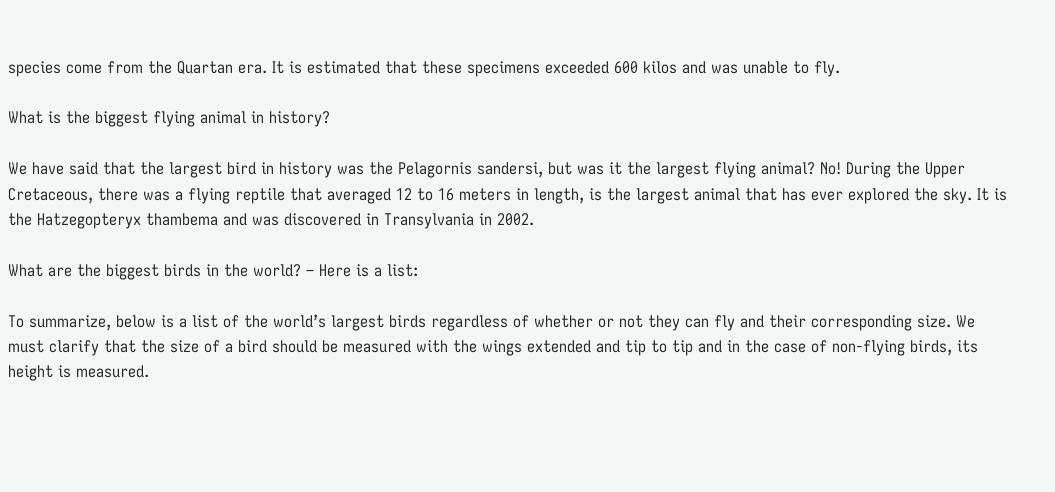species come from the Quartan era. It is estimated that these specimens exceeded 600 kilos and was unable to fly.

What is the biggest flying animal in history?

We have said that the largest bird in history was the Pelagornis sandersi, but was it the largest flying animal? No! During the Upper Cretaceous, there was a flying reptile that averaged 12 to 16 meters in length, is the largest animal that has ever explored the sky. It is the Hatzegopteryx thambema and was discovered in Transylvania in 2002.

What are the biggest birds in the world? – Here is a list:

To summarize, below is a list of the world’s largest birds regardless of whether or not they can fly and their corresponding size. We must clarify that the size of a bird should be measured with the wings extended and tip to tip and in the case of non-flying birds, its height is measured.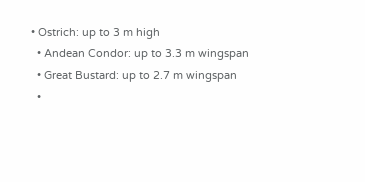• Ostrich: up to 3 m high
  • Andean Condor: up to 3.3 m wingspan
  • Great Bustard: up to 2.7 m wingspan
  •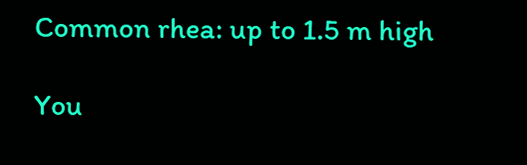Common rhea: up to 1.5 m high

You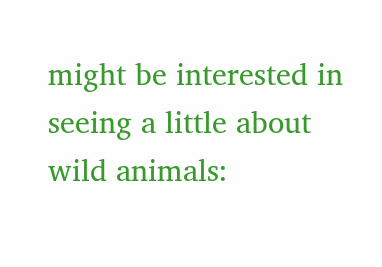might be interested in seeing a little about wild animals: